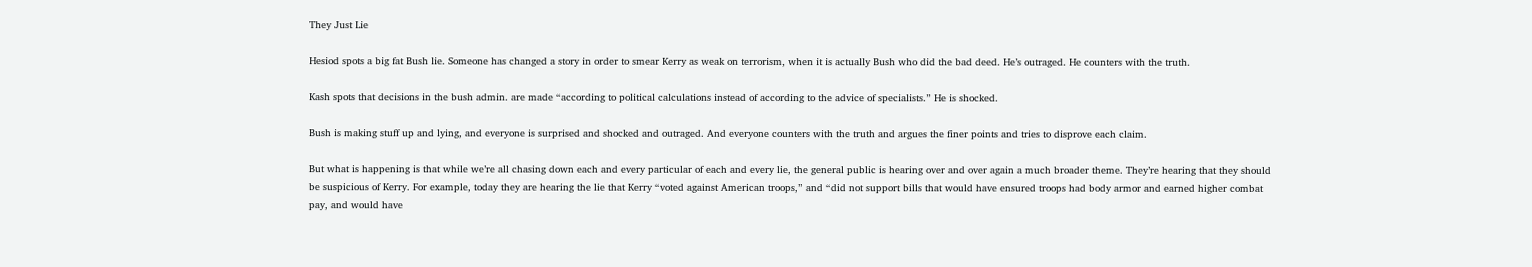They Just Lie

Hesiod spots a big fat Bush lie. Someone has changed a story in order to smear Kerry as weak on terrorism, when it is actually Bush who did the bad deed. He’s outraged. He counters with the truth.

Kash spots that decisions in the bush admin. are made “according to political calculations instead of according to the advice of specialists.” He is shocked.

Bush is making stuff up and lying, and everyone is surprised and shocked and outraged. And everyone counters with the truth and argues the finer points and tries to disprove each claim.

But what is happening is that while we’re all chasing down each and every particular of each and every lie, the general public is hearing over and over again a much broader theme. They’re hearing that they should be suspicious of Kerry. For example, today they are hearing the lie that Kerry “voted against American troops,” and “did not support bills that would have ensured troops had body armor and earned higher combat pay, and would have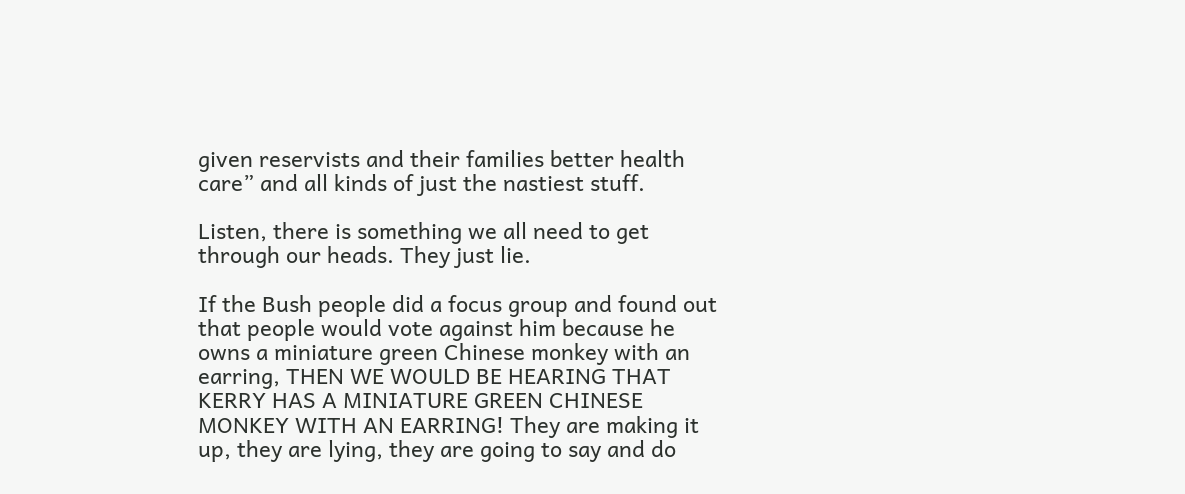given reservists and their families better health care” and all kinds of just the nastiest stuff.

Listen, there is something we all need to get through our heads. They just lie.

If the Bush people did a focus group and found out that people would vote against him because he owns a miniature green Chinese monkey with an earring, THEN WE WOULD BE HEARING THAT KERRY HAS A MINIATURE GREEN CHINESE MONKEY WITH AN EARRING! They are making it up, they are lying, they are going to say and do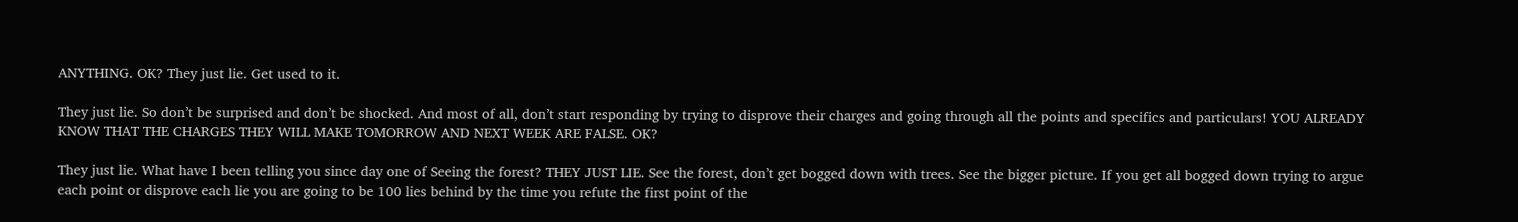ANYTHING. OK? They just lie. Get used to it.

They just lie. So don’t be surprised and don’t be shocked. And most of all, don’t start responding by trying to disprove their charges and going through all the points and specifics and particulars! YOU ALREADY KNOW THAT THE CHARGES THEY WILL MAKE TOMORROW AND NEXT WEEK ARE FALSE. OK?

They just lie. What have I been telling you since day one of Seeing the forest? THEY JUST LIE. See the forest, don’t get bogged down with trees. See the bigger picture. If you get all bogged down trying to argue each point or disprove each lie you are going to be 100 lies behind by the time you refute the first point of the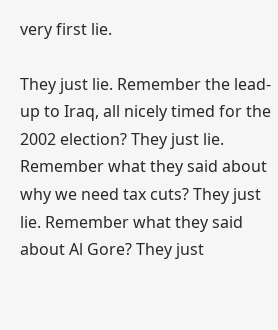very first lie.

They just lie. Remember the lead-up to Iraq, all nicely timed for the 2002 election? They just lie. Remember what they said about why we need tax cuts? They just lie. Remember what they said about Al Gore? They just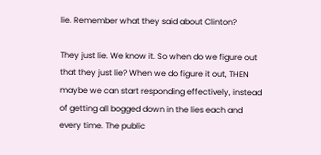lie. Remember what they said about Clinton?

They just lie. We know it. So when do we figure out that they just lie? When we do figure it out, THEN maybe we can start responding effectively, instead of getting all bogged down in the lies each and every time. The public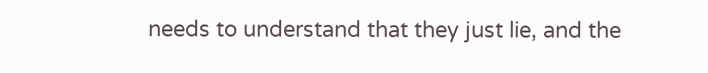needs to understand that they just lie, and the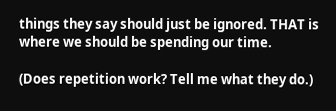things they say should just be ignored. THAT is where we should be spending our time.

(Does repetition work? Tell me what they do.)